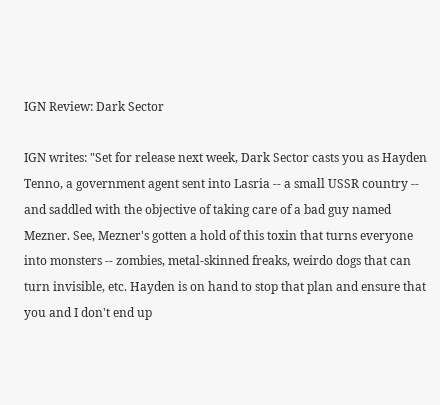IGN Review: Dark Sector

IGN writes: "Set for release next week, Dark Sector casts you as Hayden Tenno, a government agent sent into Lasria -- a small USSR country -- and saddled with the objective of taking care of a bad guy named Mezner. See, Mezner's gotten a hold of this toxin that turns everyone into monsters -- zombies, metal-skinned freaks, weirdo dogs that can turn invisible, etc. Hayden is on hand to stop that plan and ensure that you and I don't end up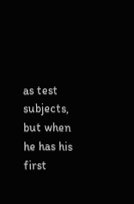as test subjects, but when he has his first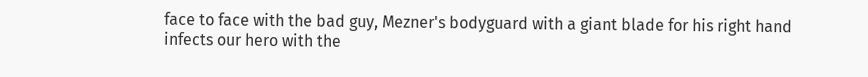face to face with the bad guy, Mezner's bodyguard with a giant blade for his right hand infects our hero with the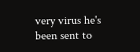very virus he's been sent to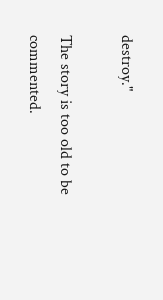destroy."

The story is too old to be commented.